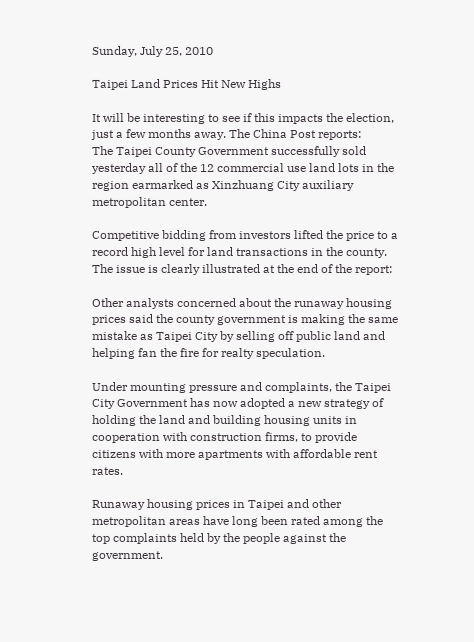Sunday, July 25, 2010

Taipei Land Prices Hit New Highs

It will be interesting to see if this impacts the election, just a few months away. The China Post reports:
The Taipei County Government successfully sold yesterday all of the 12 commercial use land lots in the region earmarked as Xinzhuang City auxiliary metropolitan center.

Competitive bidding from investors lifted the price to a record high level for land transactions in the county.
The issue is clearly illustrated at the end of the report:

Other analysts concerned about the runaway housing prices said the county government is making the same mistake as Taipei City by selling off public land and helping fan the fire for realty speculation.

Under mounting pressure and complaints, the Taipei City Government has now adopted a new strategy of holding the land and building housing units in cooperation with construction firms, to provide citizens with more apartments with affordable rent rates.

Runaway housing prices in Taipei and other metropolitan areas have long been rated among the top complaints held by the people against the government.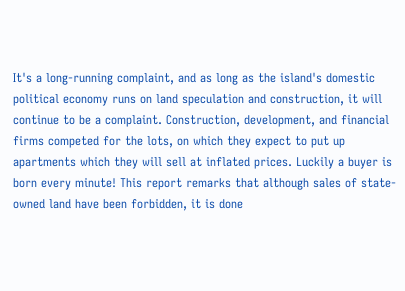It's a long-running complaint, and as long as the island's domestic political economy runs on land speculation and construction, it will continue to be a complaint. Construction, development, and financial firms competed for the lots, on which they expect to put up apartments which they will sell at inflated prices. Luckily a buyer is born every minute! This report remarks that although sales of state-owned land have been forbidden, it is done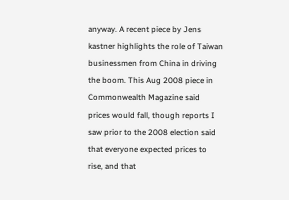anyway. A recent piece by Jens kastner highlights the role of Taiwan businessmen from China in driving the boom. This Aug 2008 piece in Commonwealth Magazine said prices would fall, though reports I saw prior to the 2008 election said that everyone expected prices to rise, and that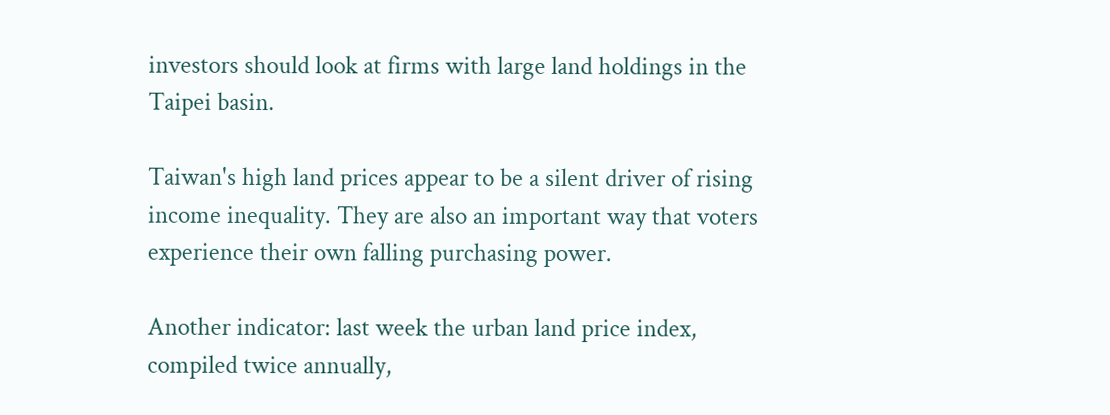investors should look at firms with large land holdings in the Taipei basin.

Taiwan's high land prices appear to be a silent driver of rising income inequality. They are also an important way that voters experience their own falling purchasing power.

Another indicator: last week the urban land price index, compiled twice annually,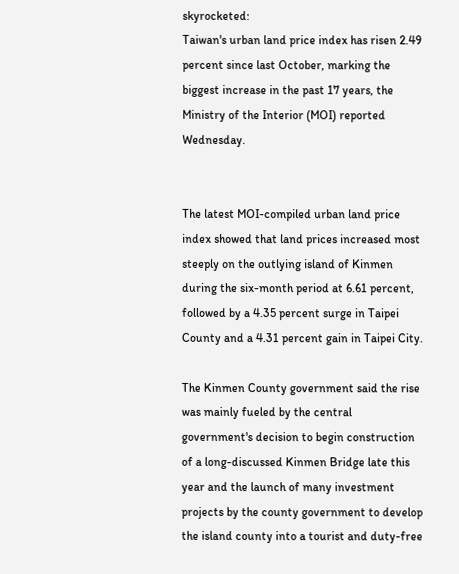skyrocketed:
Taiwan's urban land price index has risen 2.49 percent since last October, marking the biggest increase in the past 17 years, the Ministry of the Interior (MOI) reported Wednesday.


The latest MOI-compiled urban land price index showed that land prices increased most steeply on the outlying island of Kinmen during the six-month period at 6.61 percent, followed by a 4.35 percent surge in Taipei County and a 4.31 percent gain in Taipei City.

The Kinmen County government said the rise was mainly fueled by the central government's decision to begin construction of a long-discussed Kinmen Bridge late this year and the launch of many investment projects by the county government to develop the island county into a tourist and duty-free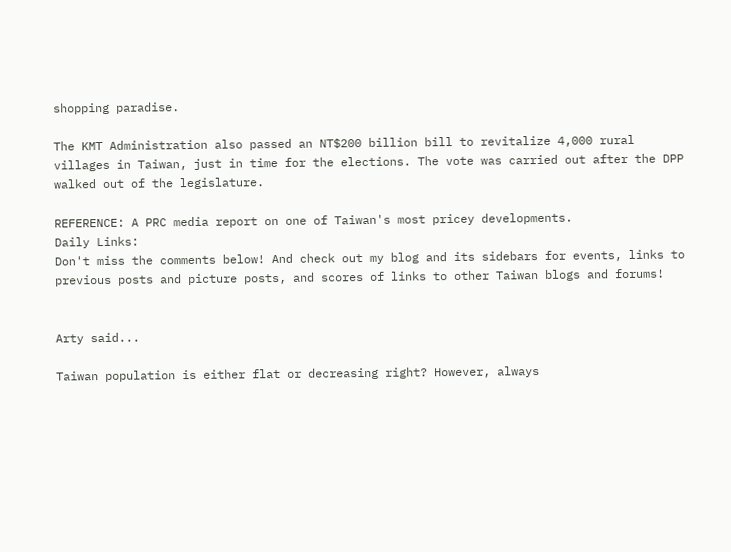shopping paradise.

The KMT Administration also passed an NT$200 billion bill to revitalize 4,000 rural villages in Taiwan, just in time for the elections. The vote was carried out after the DPP walked out of the legislature.

REFERENCE: A PRC media report on one of Taiwan's most pricey developments.
Daily Links:
Don't miss the comments below! And check out my blog and its sidebars for events, links to previous posts and picture posts, and scores of links to other Taiwan blogs and forums!


Arty said...

Taiwan population is either flat or decreasing right? However, always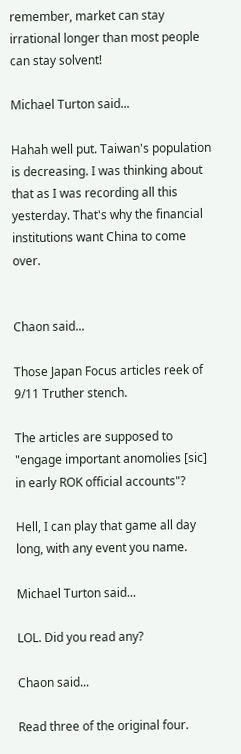remember, market can stay irrational longer than most people can stay solvent!

Michael Turton said...

Hahah well put. Taiwan's population is decreasing. I was thinking about that as I was recording all this yesterday. That's why the financial institutions want China to come over.


Chaon said...

Those Japan Focus articles reek of 9/11 Truther stench.

The articles are supposed to "engage important anomolies [sic] in early ROK official accounts"?

Hell, I can play that game all day long, with any event you name.

Michael Turton said...

LOL. Did you read any?

Chaon said...

Read three of the original four.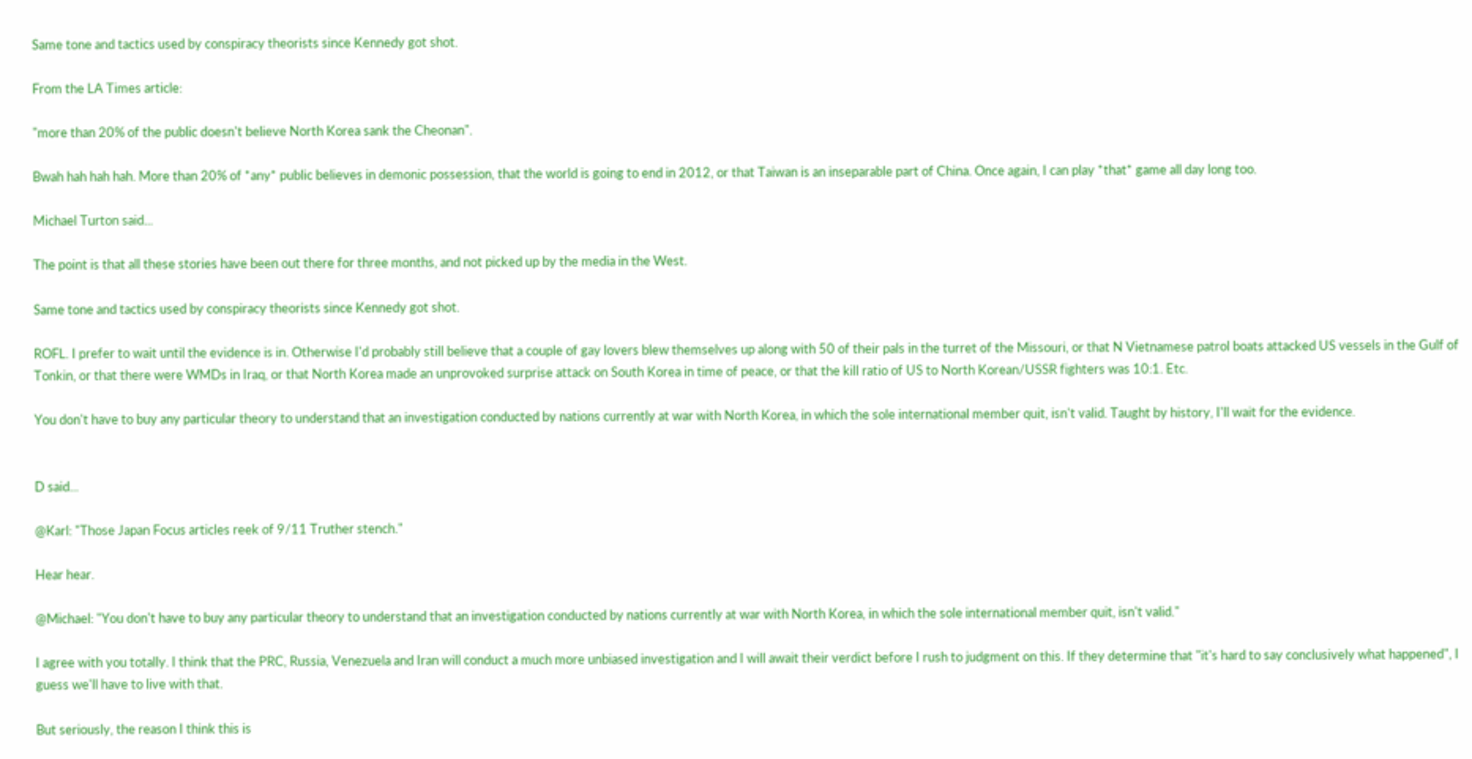Same tone and tactics used by conspiracy theorists since Kennedy got shot.

From the LA Times article:

"more than 20% of the public doesn't believe North Korea sank the Cheonan".

Bwah hah hah hah. More than 20% of *any* public believes in demonic possession, that the world is going to end in 2012, or that Taiwan is an inseparable part of China. Once again, I can play *that* game all day long too.

Michael Turton said...

The point is that all these stories have been out there for three months, and not picked up by the media in the West.

Same tone and tactics used by conspiracy theorists since Kennedy got shot.

ROFL. I prefer to wait until the evidence is in. Otherwise I'd probably still believe that a couple of gay lovers blew themselves up along with 50 of their pals in the turret of the Missouri, or that N Vietnamese patrol boats attacked US vessels in the Gulf of Tonkin, or that there were WMDs in Iraq, or that North Korea made an unprovoked surprise attack on South Korea in time of peace, or that the kill ratio of US to North Korean/USSR fighters was 10:1. Etc.

You don't have to buy any particular theory to understand that an investigation conducted by nations currently at war with North Korea, in which the sole international member quit, isn't valid. Taught by history, I'll wait for the evidence.


D said...

@Karl: "Those Japan Focus articles reek of 9/11 Truther stench."

Hear hear.

@Michael: "You don't have to buy any particular theory to understand that an investigation conducted by nations currently at war with North Korea, in which the sole international member quit, isn't valid."

I agree with you totally. I think that the PRC, Russia, Venezuela and Iran will conduct a much more unbiased investigation and I will await their verdict before I rush to judgment on this. If they determine that "it's hard to say conclusively what happened", I guess we'll have to live with that.

But seriously, the reason I think this is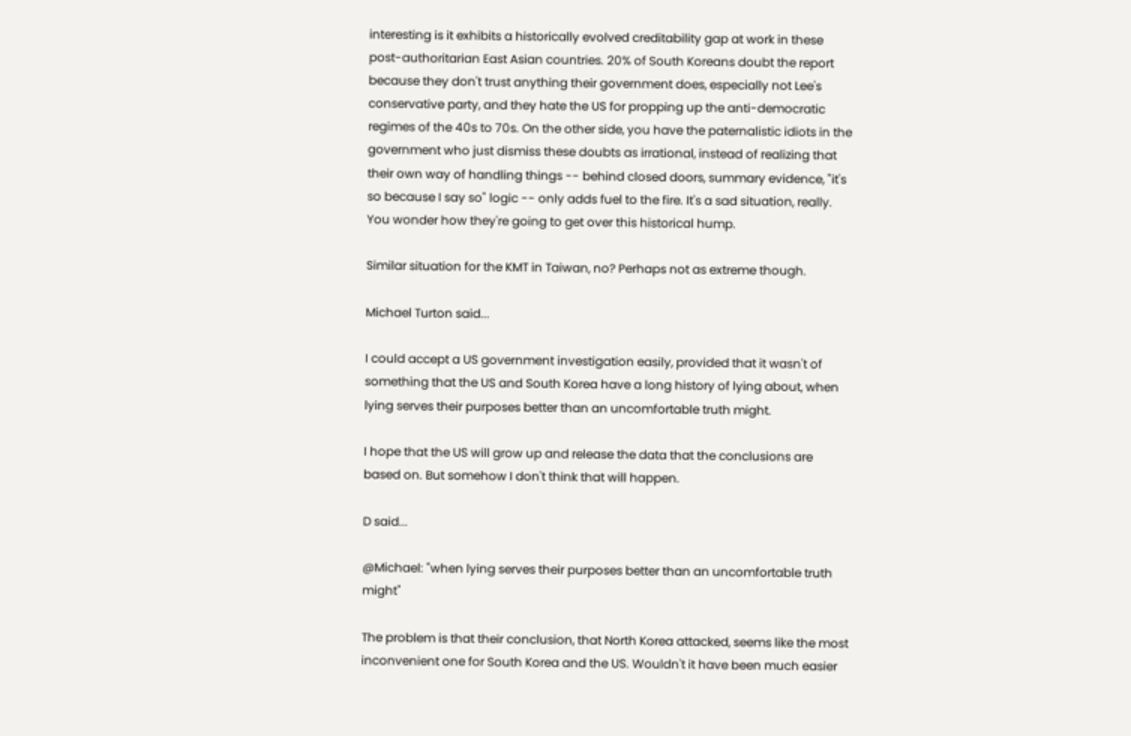interesting is it exhibits a historically evolved creditability gap at work in these post-authoritarian East Asian countries. 20% of South Koreans doubt the report because they don't trust anything their government does, especially not Lee's conservative party, and they hate the US for propping up the anti-democratic regimes of the 40s to 70s. On the other side, you have the paternalistic idiots in the government who just dismiss these doubts as irrational, instead of realizing that their own way of handling things -- behind closed doors, summary evidence, "it's so because I say so" logic -- only adds fuel to the fire. It's a sad situation, really. You wonder how they're going to get over this historical hump.

Similar situation for the KMT in Taiwan, no? Perhaps not as extreme though.

Michael Turton said...

I could accept a US government investigation easily, provided that it wasn't of something that the US and South Korea have a long history of lying about, when lying serves their purposes better than an uncomfortable truth might.

I hope that the US will grow up and release the data that the conclusions are based on. But somehow I don't think that will happen.

D said...

@Michael: "when lying serves their purposes better than an uncomfortable truth might"

The problem is that their conclusion, that North Korea attacked, seems like the most inconvenient one for South Korea and the US. Wouldn't it have been much easier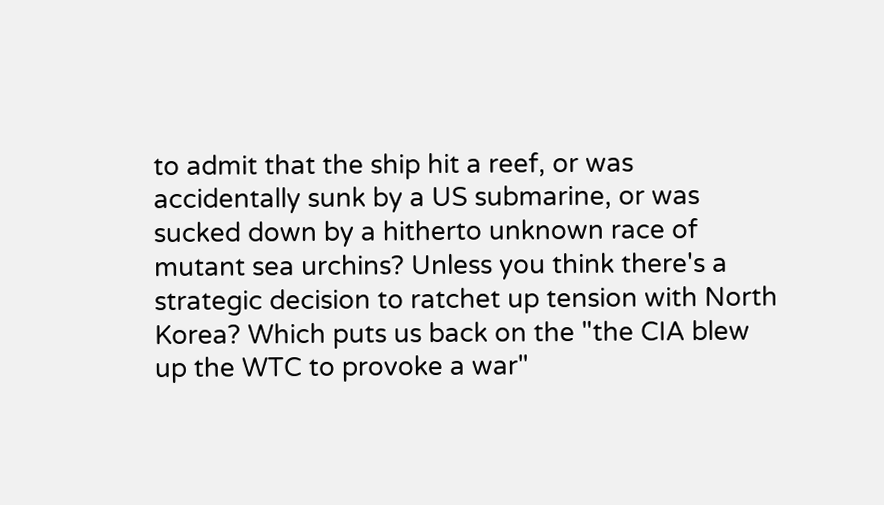to admit that the ship hit a reef, or was accidentally sunk by a US submarine, or was sucked down by a hitherto unknown race of mutant sea urchins? Unless you think there's a strategic decision to ratchet up tension with North Korea? Which puts us back on the "the CIA blew up the WTC to provoke a war"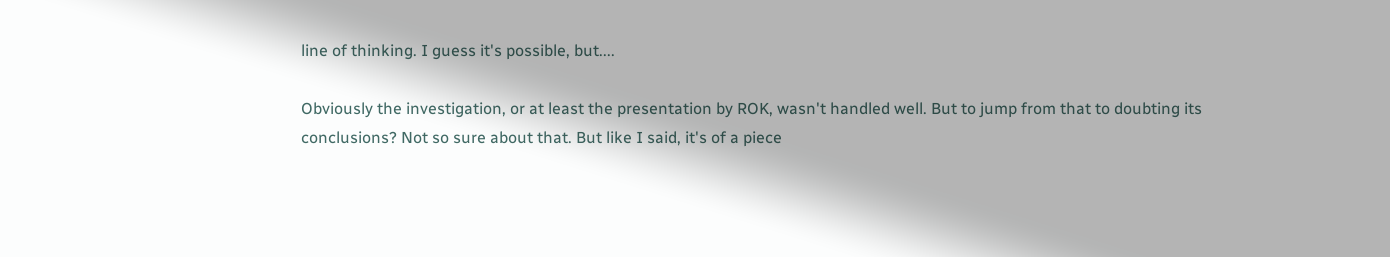line of thinking. I guess it's possible, but....

Obviously the investigation, or at least the presentation by ROK, wasn't handled well. But to jump from that to doubting its conclusions? Not so sure about that. But like I said, it's of a piece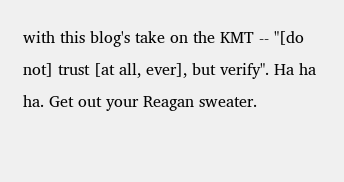with this blog's take on the KMT -- "[do not] trust [at all, ever], but verify". Ha ha ha. Get out your Reagan sweater.